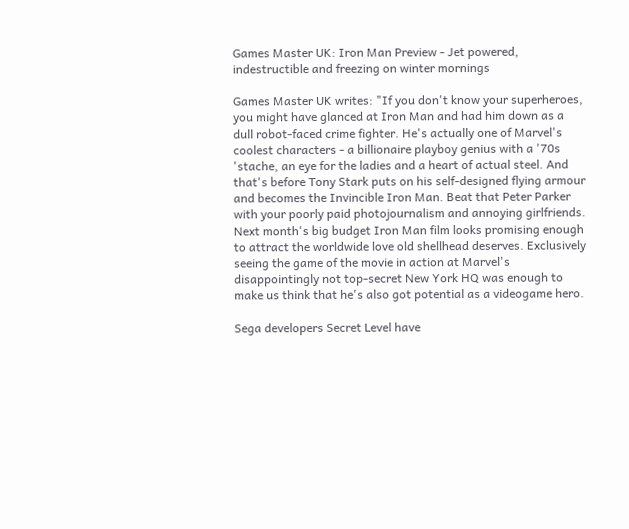Games Master UK: Iron Man Preview - Jet powered, indestructible and freezing on winter mornings

Games Master UK writes: "If you don't know your superheroes, you might have glanced at Iron Man and had him down as a dull robot-faced crime fighter. He's actually one of Marvel's coolest characters - a billionaire playboy genius with a '70s 'stache, an eye for the ladies and a heart of actual steel. And that's before Tony Stark puts on his self-designed flying armour and becomes the Invincible Iron Man. Beat that Peter Parker with your poorly paid photojournalism and annoying girlfriends. Next month's big budget Iron Man film looks promising enough to attract the worldwide love old shellhead deserves. Exclusively seeing the game of the movie in action at Marvel's disappointingly not top-secret New York HQ was enough to make us think that he's also got potential as a videogame hero.

Sega developers Secret Level have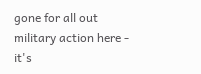gone for all out military action here - it's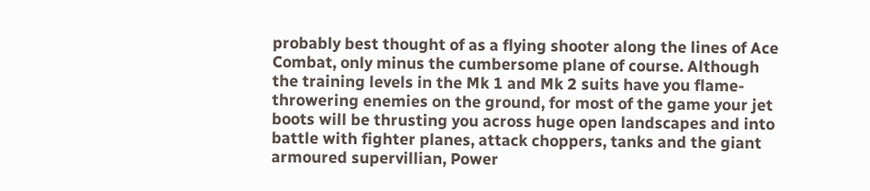probably best thought of as a flying shooter along the lines of Ace Combat, only minus the cumbersome plane of course. Although the training levels in the Mk 1 and Mk 2 suits have you flame-throwering enemies on the ground, for most of the game your jet boots will be thrusting you across huge open landscapes and into battle with fighter planes, attack choppers, tanks and the giant armoured supervillian, Power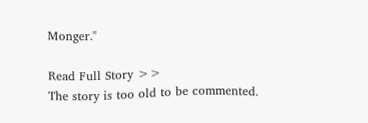Monger."

Read Full Story >>
The story is too old to be commented.